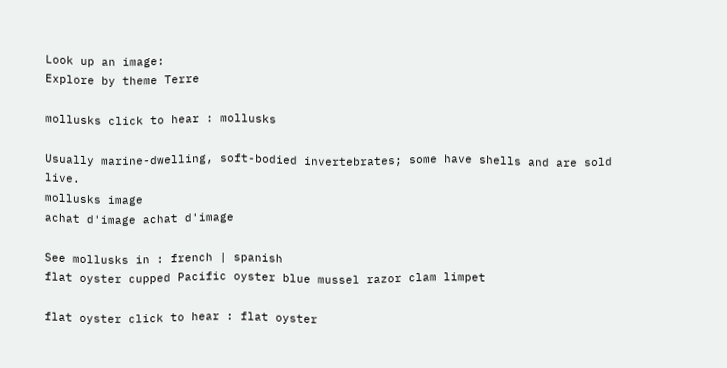Look up an image:
Explore by theme Terre

mollusks click to hear : mollusks

Usually marine-dwelling, soft-bodied invertebrates; some have shells and are sold live.
mollusks image
achat d'image achat d'image

See mollusks in : french | spanish
flat oyster cupped Pacific oyster blue mussel razor clam limpet

flat oyster click to hear : flat oyster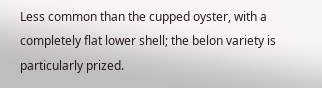Less common than the cupped oyster, with a completely flat lower shell; the belon variety is particularly prized.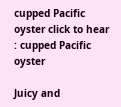cupped Pacific oyster click to hear : cupped Pacific oyster

Juicy and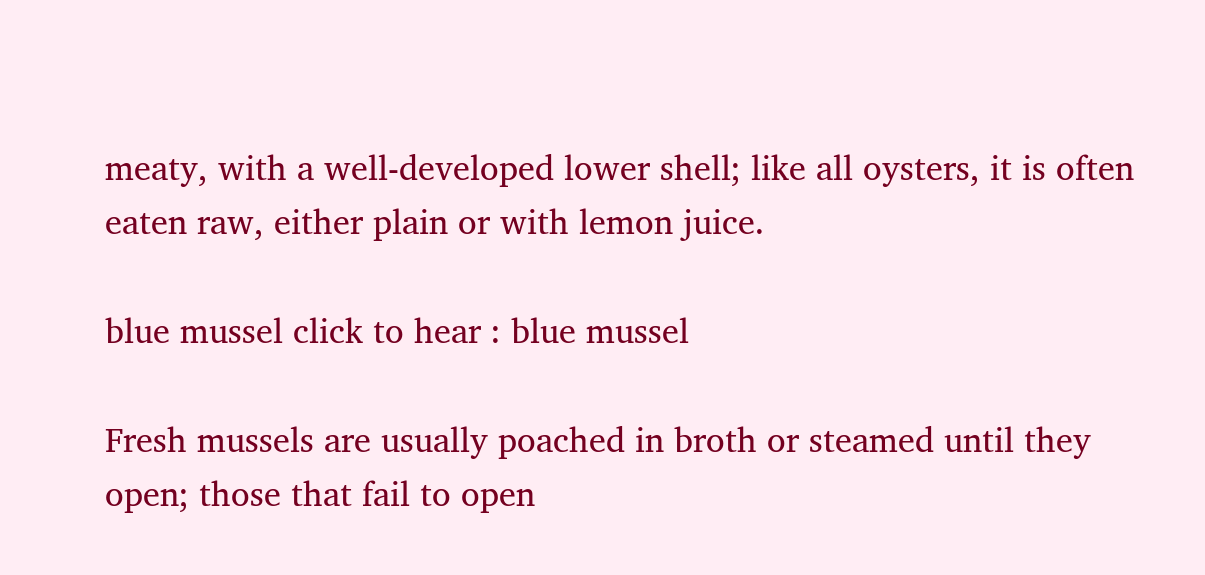meaty, with a well-developed lower shell; like all oysters, it is often eaten raw, either plain or with lemon juice.

blue mussel click to hear : blue mussel

Fresh mussels are usually poached in broth or steamed until they open; those that fail to open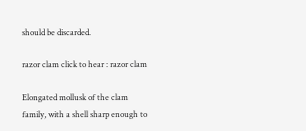should be discarded.

razor clam click to hear : razor clam

Elongated mollusk of the clam family, with a shell sharp enough to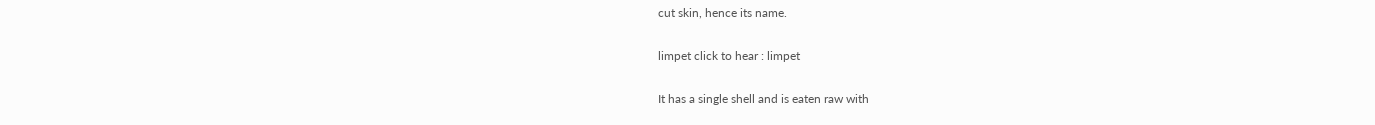cut skin, hence its name.

limpet click to hear : limpet

It has a single shell and is eaten raw with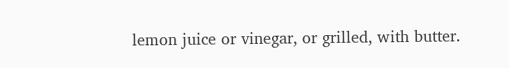lemon juice or vinegar, or grilled, with butter.